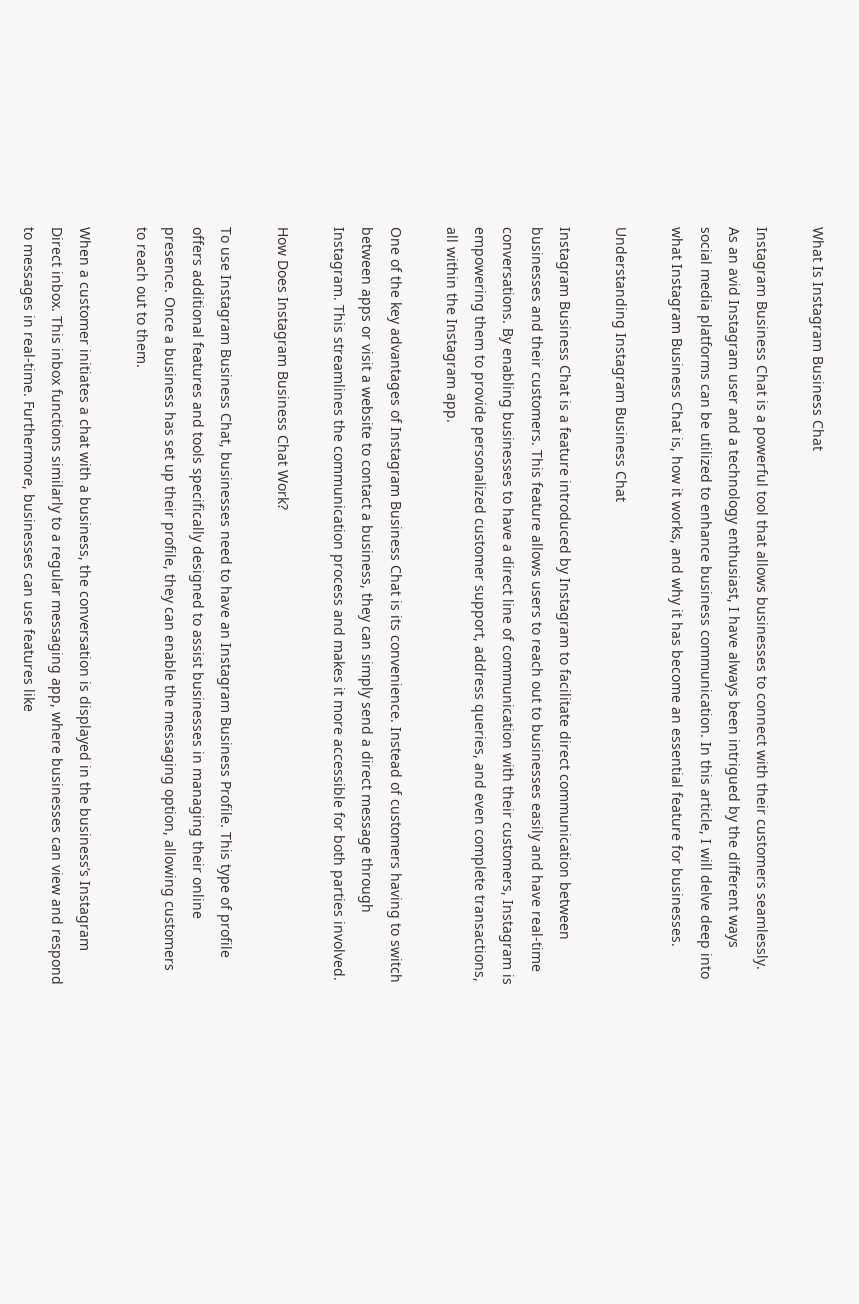What Is Instagram Business Chat

Instagram Business Chat is a powerful tool that allows businesses to connect with their customers seamlessly. As an avid Instagram user and a technology enthusiast, I have always been intrigued by the different ways social media platforms can be utilized to enhance business communication. In this article, I will delve deep into what Instagram Business Chat is, how it works, and why it has become an essential feature for businesses.

Understanding Instagram Business Chat

Instagram Business Chat is a feature introduced by Instagram to facilitate direct communication between businesses and their customers. This feature allows users to reach out to businesses easily and have real-time conversations. By enabling businesses to have a direct line of communication with their customers, Instagram is empowering them to provide personalized customer support, address queries, and even complete transactions, all within the Instagram app.

One of the key advantages of Instagram Business Chat is its convenience. Instead of customers having to switch between apps or visit a website to contact a business, they can simply send a direct message through Instagram. This streamlines the communication process and makes it more accessible for both parties involved.

How Does Instagram Business Chat Work?

To use Instagram Business Chat, businesses need to have an Instagram Business Profile. This type of profile offers additional features and tools specifically designed to assist businesses in managing their online presence. Once a business has set up their profile, they can enable the messaging option, allowing customers to reach out to them.

When a customer initiates a chat with a business, the conversation is displayed in the business’s Instagram Direct inbox. This inbox functions similarly to a regular messaging app, where businesses can view and respond to messages in real-time. Furthermore, businesses can use features like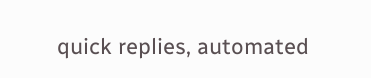quick replies, automated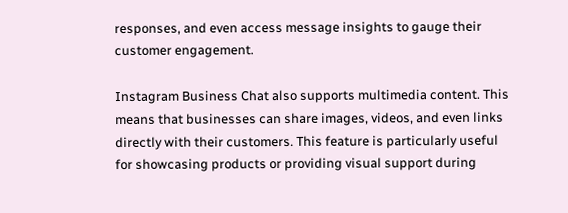responses, and even access message insights to gauge their customer engagement.

Instagram Business Chat also supports multimedia content. This means that businesses can share images, videos, and even links directly with their customers. This feature is particularly useful for showcasing products or providing visual support during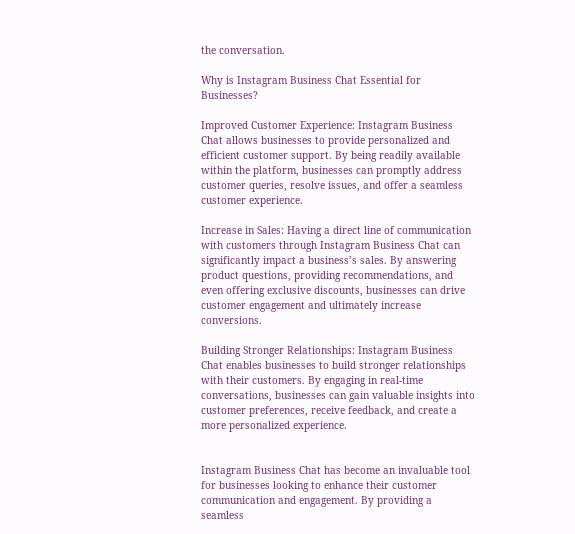the conversation.

Why is Instagram Business Chat Essential for Businesses?

Improved Customer Experience: Instagram Business Chat allows businesses to provide personalized and efficient customer support. By being readily available within the platform, businesses can promptly address customer queries, resolve issues, and offer a seamless customer experience.

Increase in Sales: Having a direct line of communication with customers through Instagram Business Chat can significantly impact a business’s sales. By answering product questions, providing recommendations, and even offering exclusive discounts, businesses can drive customer engagement and ultimately increase conversions.

Building Stronger Relationships: Instagram Business Chat enables businesses to build stronger relationships with their customers. By engaging in real-time conversations, businesses can gain valuable insights into customer preferences, receive feedback, and create a more personalized experience.


Instagram Business Chat has become an invaluable tool for businesses looking to enhance their customer communication and engagement. By providing a seamless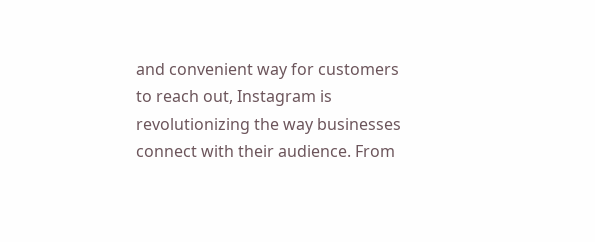and convenient way for customers to reach out, Instagram is revolutionizing the way businesses connect with their audience. From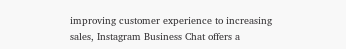improving customer experience to increasing sales, Instagram Business Chat offers a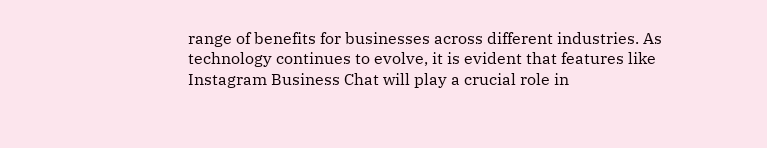range of benefits for businesses across different industries. As technology continues to evolve, it is evident that features like Instagram Business Chat will play a crucial role in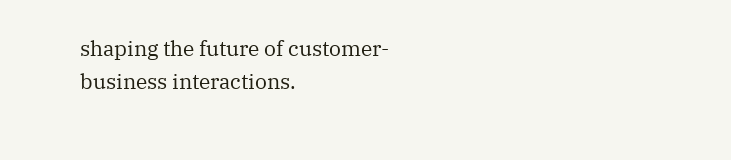shaping the future of customer-business interactions.